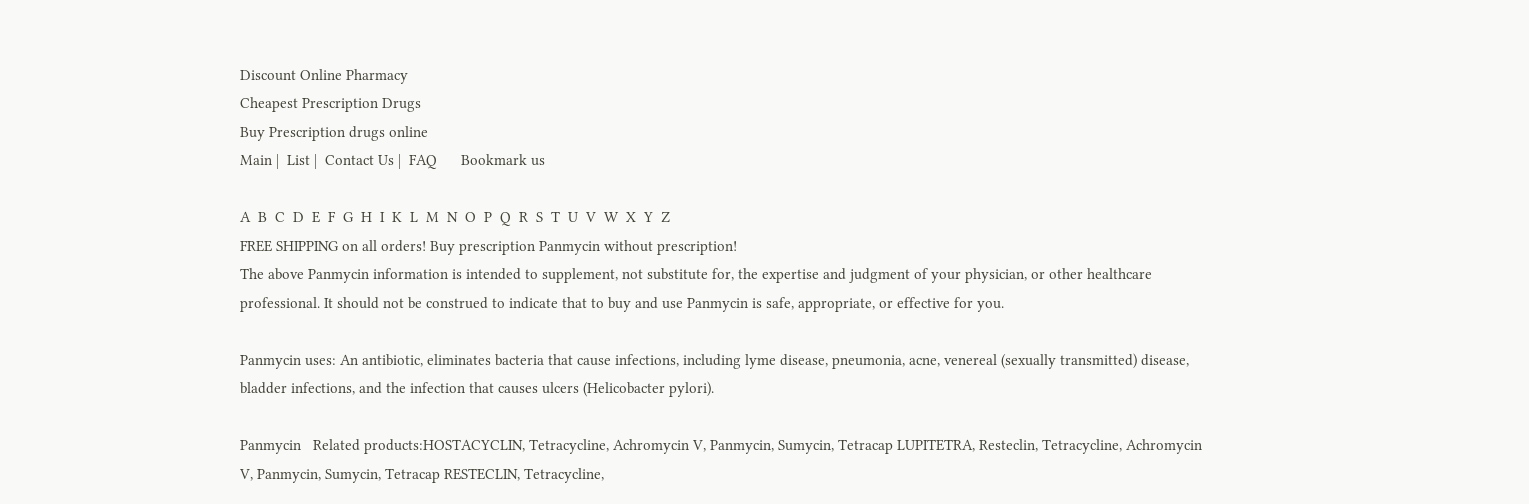Discount Online Pharmacy
Cheapest Prescription Drugs
Buy Prescription drugs online
Main |  List |  Contact Us |  FAQ      Bookmark us

A  B  C  D  E  F  G  H  I  K  L  M  N  O  P  Q  R  S  T  U  V  W  X  Y  Z
FREE SHIPPING on all orders! Buy prescription Panmycin without prescription!
The above Panmycin information is intended to supplement, not substitute for, the expertise and judgment of your physician, or other healthcare professional. It should not be construed to indicate that to buy and use Panmycin is safe, appropriate, or effective for you.

Panmycin uses: An antibiotic, eliminates bacteria that cause infections, including lyme disease, pneumonia, acne, venereal (sexually transmitted) disease, bladder infections, and the infection that causes ulcers (Helicobacter pylori).

Panmycin   Related products:HOSTACYCLIN, Tetracycline, Achromycin V, Panmycin, Sumycin, Tetracap LUPITETRA, Resteclin, Tetracycline, Achromycin V, Panmycin, Sumycin, Tetracap RESTECLIN, Tetracycline,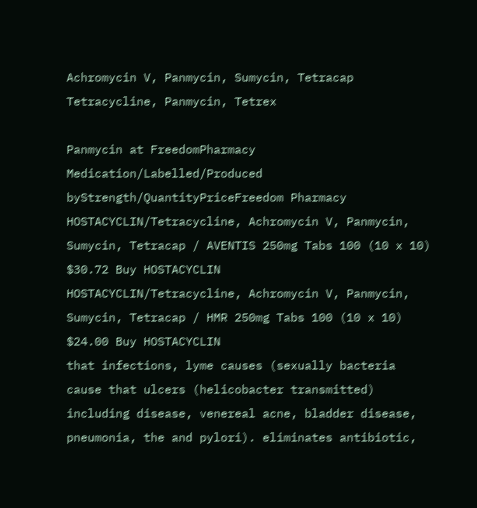Achromycin V, Panmycin, Sumycin, Tetracap Tetracycline, Panmycin, Tetrex

Panmycin at FreedomPharmacy
Medication/Labelled/Produced byStrength/QuantityPriceFreedom Pharmacy
HOSTACYCLIN/Tetracycline, Achromycin V, Panmycin, Sumycin, Tetracap / AVENTIS 250mg Tabs 100 (10 x 10) $30.72 Buy HOSTACYCLIN
HOSTACYCLIN/Tetracycline, Achromycin V, Panmycin, Sumycin, Tetracap / HMR 250mg Tabs 100 (10 x 10) $24.00 Buy HOSTACYCLIN
that infections, lyme causes (sexually bacteria cause that ulcers (helicobacter transmitted) including disease, venereal acne, bladder disease, pneumonia, the and pylori). eliminates antibiotic,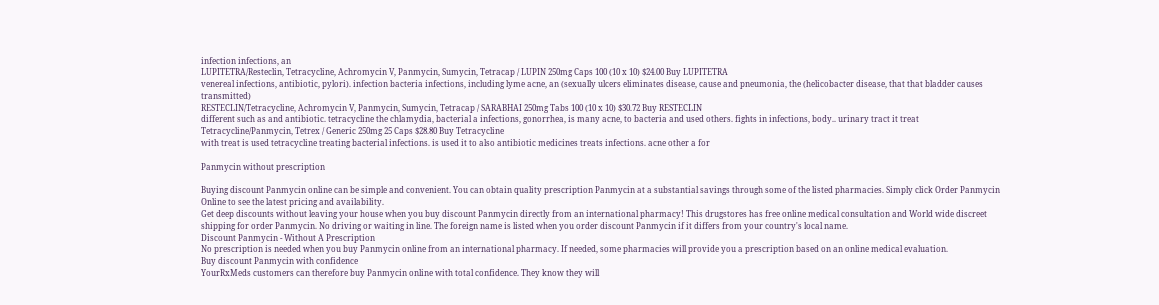infection infections, an
LUPITETRA/Resteclin, Tetracycline, Achromycin V, Panmycin, Sumycin, Tetracap / LUPIN 250mg Caps 100 (10 x 10) $24.00 Buy LUPITETRA
venereal infections, antibiotic, pylori). infection bacteria infections, including lyme acne, an (sexually ulcers eliminates disease, cause and pneumonia, the (helicobacter disease, that that bladder causes transmitted)
RESTECLIN/Tetracycline, Achromycin V, Panmycin, Sumycin, Tetracap / SARABHAI 250mg Tabs 100 (10 x 10) $30.72 Buy RESTECLIN
different such as and antibiotic. tetracycline the chlamydia, bacterial a infections, gonorrhea, is many acne, to bacteria and used others. fights in infections, body.. urinary tract it treat
Tetracycline/Panmycin, Tetrex / Generic 250mg 25 Caps $28.80 Buy Tetracycline
with treat is used tetracycline treating bacterial infections. is used it to also antibiotic medicines treats infections. acne other a for

Panmycin without prescription

Buying discount Panmycin online can be simple and convenient. You can obtain quality prescription Panmycin at a substantial savings through some of the listed pharmacies. Simply click Order Panmycin Online to see the latest pricing and availability.
Get deep discounts without leaving your house when you buy discount Panmycin directly from an international pharmacy! This drugstores has free online medical consultation and World wide discreet shipping for order Panmycin. No driving or waiting in line. The foreign name is listed when you order discount Panmycin if it differs from your country's local name.
Discount Panmycin - Without A Prescription
No prescription is needed when you buy Panmycin online from an international pharmacy. If needed, some pharmacies will provide you a prescription based on an online medical evaluation.
Buy discount Panmycin with confidence
YourRxMeds customers can therefore buy Panmycin online with total confidence. They know they will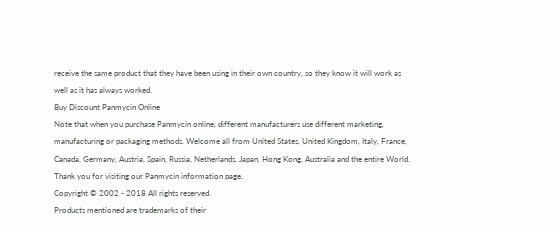receive the same product that they have been using in their own country, so they know it will work as well as it has always worked.
Buy Discount Panmycin Online
Note that when you purchase Panmycin online, different manufacturers use different marketing, manufacturing or packaging methods. Welcome all from United States, United Kingdom, Italy, France, Canada, Germany, Austria, Spain, Russia, Netherlands, Japan, Hong Kong, Australia and the entire World.
Thank you for visiting our Panmycin information page.
Copyright © 2002 - 2018 All rights reserved.
Products mentioned are trademarks of their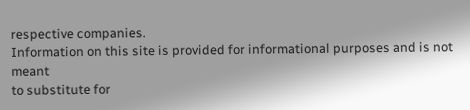respective companies.
Information on this site is provided for informational purposes and is not meant
to substitute for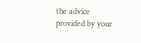the advice provided by your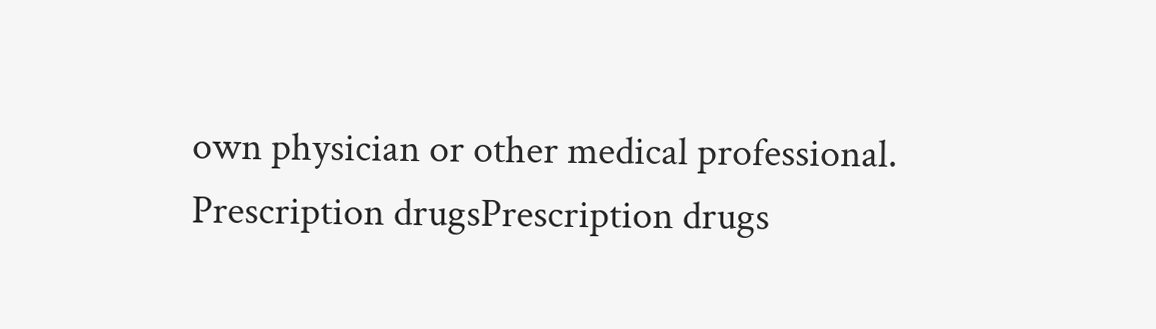own physician or other medical professional.
Prescription drugsPrescription drugs